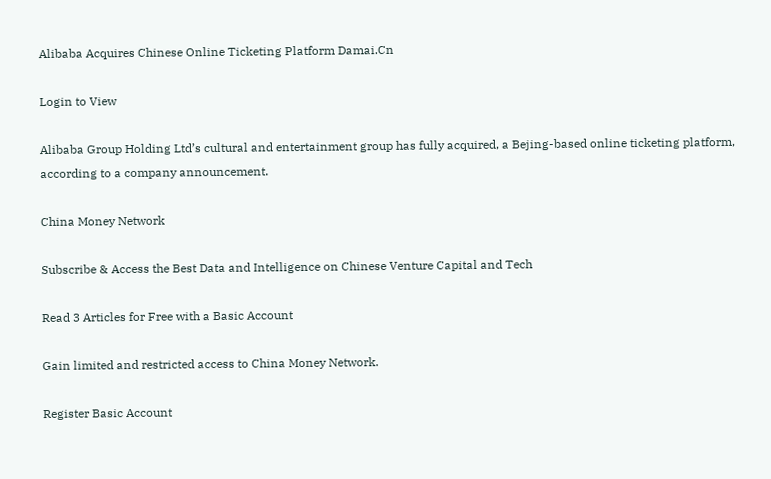Alibaba Acquires Chinese Online Ticketing Platform Damai.Cn

Login to View

Alibaba Group Holding Ltd’s cultural and entertainment group has fully acquired, a Bejing-based online ticketing platform, according to a company announcement.

China Money Network

Subscribe & Access the Best Data and Intelligence on Chinese Venture Capital and Tech

Read 3 Articles for Free with a Basic Account

Gain limited and restricted access to China Money Network.

Register Basic Account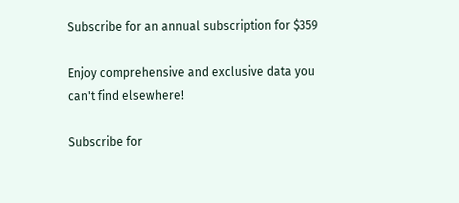Subscribe for an annual subscription for $359

Enjoy comprehensive and exclusive data you can't find elsewhere!

Subscribe for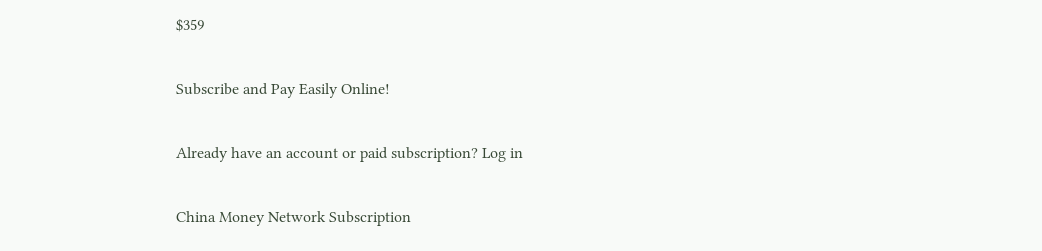$359

Subscribe and Pay Easily Online!

Already have an account or paid subscription? Log in

China Money Network Subscription